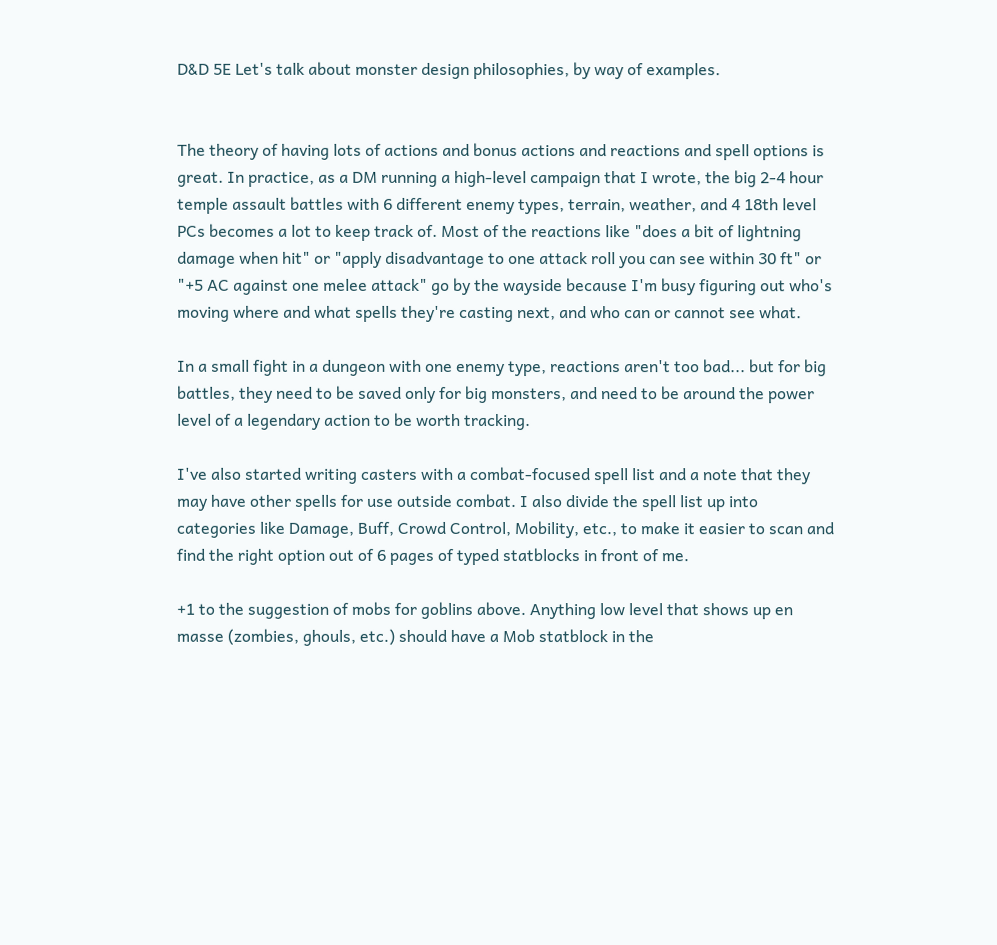D&D 5E Let's talk about monster design philosophies, by way of examples.


The theory of having lots of actions and bonus actions and reactions and spell options is great. In practice, as a DM running a high-level campaign that I wrote, the big 2-4 hour temple assault battles with 6 different enemy types, terrain, weather, and 4 18th level PCs becomes a lot to keep track of. Most of the reactions like "does a bit of lightning damage when hit" or "apply disadvantage to one attack roll you can see within 30 ft" or "+5 AC against one melee attack" go by the wayside because I'm busy figuring out who's moving where and what spells they're casting next, and who can or cannot see what.

In a small fight in a dungeon with one enemy type, reactions aren't too bad... but for big battles, they need to be saved only for big monsters, and need to be around the power level of a legendary action to be worth tracking.

I've also started writing casters with a combat-focused spell list and a note that they may have other spells for use outside combat. I also divide the spell list up into categories like Damage, Buff, Crowd Control, Mobility, etc., to make it easier to scan and find the right option out of 6 pages of typed statblocks in front of me.

+1 to the suggestion of mobs for goblins above. Anything low level that shows up en masse (zombies, ghouls, etc.) should have a Mob statblock in the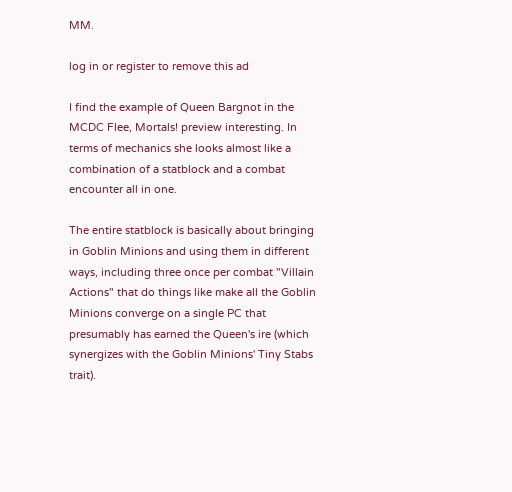MM.

log in or register to remove this ad

I find the example of Queen Bargnot in the MCDC Flee, Mortals! preview interesting. In terms of mechanics she looks almost like a combination of a statblock and a combat encounter all in one.

The entire statblock is basically about bringing in Goblin Minions and using them in different ways, including three once per combat "Villain Actions" that do things like make all the Goblin Minions converge on a single PC that presumably has earned the Queen's ire (which synergizes with the Goblin Minions' Tiny Stabs trait).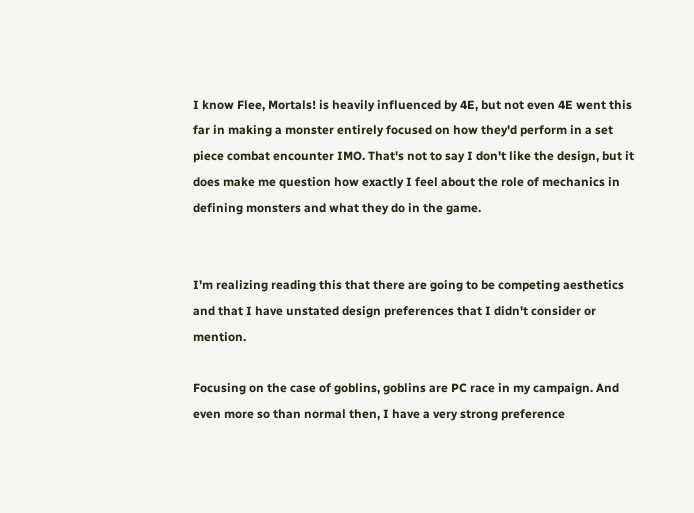I know Flee, Mortals! is heavily influenced by 4E, but not even 4E went this far in making a monster entirely focused on how they'd perform in a set piece combat encounter IMO. That's not to say I don't like the design, but it does make me question how exactly I feel about the role of mechanics in defining monsters and what they do in the game.


I'm realizing reading this that there are going to be competing aesthetics and that I have unstated design preferences that I didn't consider or mention.

Focusing on the case of goblins, goblins are PC race in my campaign. And even more so than normal then, I have a very strong preference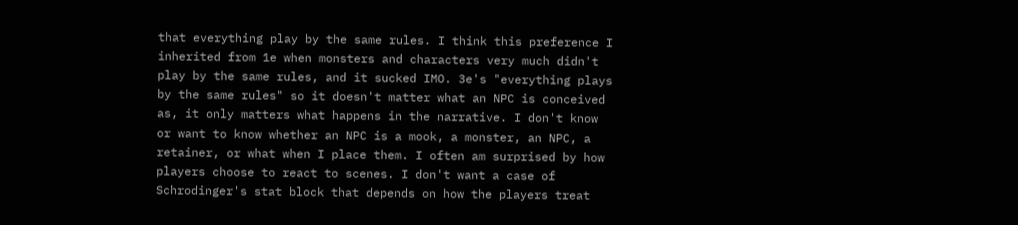that everything play by the same rules. I think this preference I inherited from 1e when monsters and characters very much didn't play by the same rules, and it sucked IMO. 3e's "everything plays by the same rules" so it doesn't matter what an NPC is conceived as, it only matters what happens in the narrative. I don't know or want to know whether an NPC is a mook, a monster, an NPC, a retainer, or what when I place them. I often am surprised by how players choose to react to scenes. I don't want a case of Schrodinger's stat block that depends on how the players treat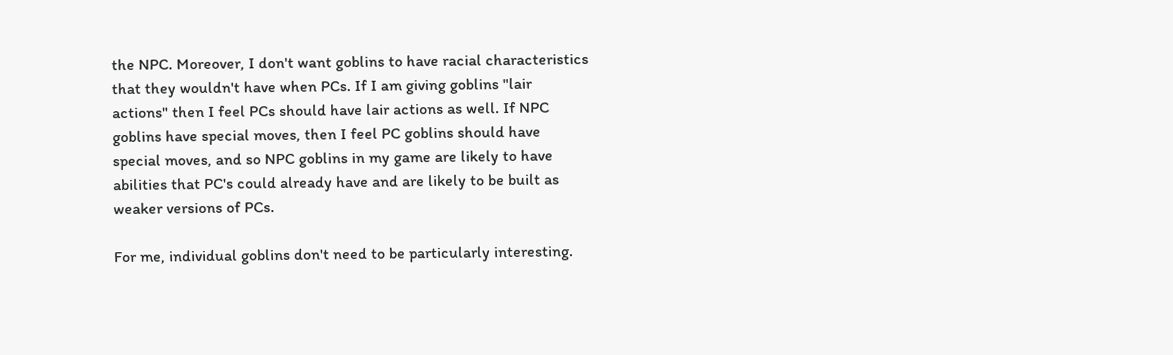the NPC. Moreover, I don't want goblins to have racial characteristics that they wouldn't have when PCs. If I am giving goblins "lair actions" then I feel PCs should have lair actions as well. If NPC goblins have special moves, then I feel PC goblins should have special moves, and so NPC goblins in my game are likely to have abilities that PC's could already have and are likely to be built as weaker versions of PCs.

For me, individual goblins don't need to be particularly interesting.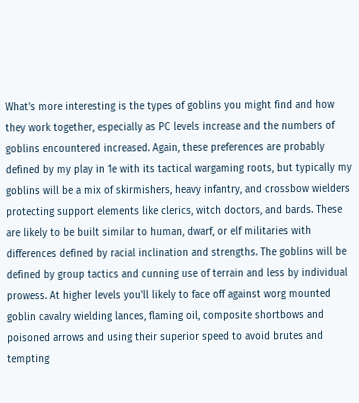What's more interesting is the types of goblins you might find and how they work together, especially as PC levels increase and the numbers of goblins encountered increased. Again, these preferences are probably defined by my play in 1e with its tactical wargaming roots, but typically my goblins will be a mix of skirmishers, heavy infantry, and crossbow wielders protecting support elements like clerics, witch doctors, and bards. These are likely to be built similar to human, dwarf, or elf militaries with differences defined by racial inclination and strengths. The goblins will be defined by group tactics and cunning use of terrain and less by individual prowess. At higher levels you'll likely to face off against worg mounted goblin cavalry wielding lances, flaming oil, composite shortbows and poisoned arrows and using their superior speed to avoid brutes and tempting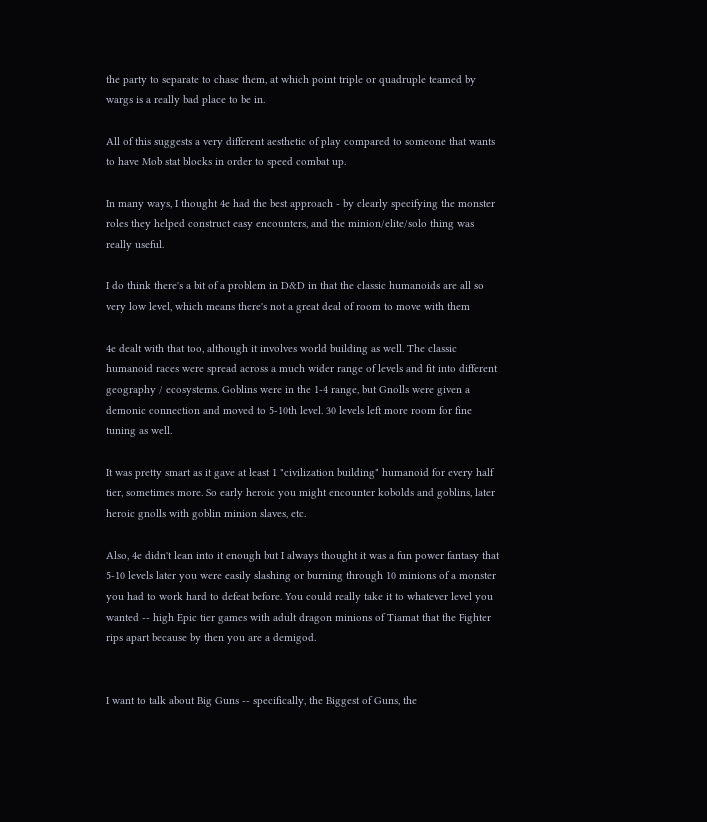the party to separate to chase them, at which point triple or quadruple teamed by wargs is a really bad place to be in.

All of this suggests a very different aesthetic of play compared to someone that wants to have Mob stat blocks in order to speed combat up.

In many ways, I thought 4e had the best approach - by clearly specifying the monster roles they helped construct easy encounters, and the minion/elite/solo thing was really useful.

I do think there's a bit of a problem in D&D in that the classic humanoids are all so very low level, which means there's not a great deal of room to move with them

4e dealt with that too, although it involves world building as well. The classic humanoid races were spread across a much wider range of levels and fit into different geography / ecosystems. Goblins were in the 1-4 range, but Gnolls were given a demonic connection and moved to 5-10th level. 30 levels left more room for fine tuning as well.

It was pretty smart as it gave at least 1 "civilization building" humanoid for every half tier, sometimes more. So early heroic you might encounter kobolds and goblins, later heroic gnolls with goblin minion slaves, etc.

Also, 4e didn't lean into it enough but I always thought it was a fun power fantasy that 5-10 levels later you were easily slashing or burning through 10 minions of a monster you had to work hard to defeat before. You could really take it to whatever level you wanted -- high Epic tier games with adult dragon minions of Tiamat that the Fighter rips apart because by then you are a demigod.


I want to talk about Big Guns -- specifically, the Biggest of Guns, the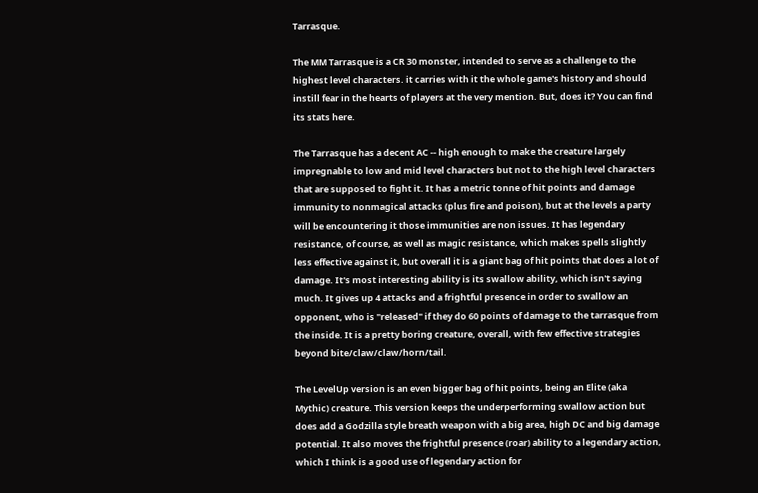Tarrasque.

The MM Tarrasque is a CR 30 monster, intended to serve as a challenge to the highest level characters. it carries with it the whole game's history and should instill fear in the hearts of players at the very mention. But, does it? You can find its stats here.

The Tarrasque has a decent AC -- high enough to make the creature largely impregnable to low and mid level characters but not to the high level characters that are supposed to fight it. It has a metric tonne of hit points and damage immunity to nonmagical attacks (plus fire and poison), but at the levels a party will be encountering it those immunities are non issues. It has legendary resistance, of course, as well as magic resistance, which makes spells slightly less effective against it, but overall it is a giant bag of hit points that does a lot of damage. It's most interesting ability is its swallow ability, which isn't saying much. It gives up 4 attacks and a frightful presence in order to swallow an opponent, who is "released" if they do 60 points of damage to the tarrasque from the inside. It is a pretty boring creature, overall, with few effective strategies beyond bite/claw/claw/horn/tail.

The LevelUp version is an even bigger bag of hit points, being an Elite (aka Mythic) creature. This version keeps the underperforming swallow action but does add a Godzilla style breath weapon with a big area, high DC and big damage potential. It also moves the frightful presence (roar) ability to a legendary action, which I think is a good use of legendary action for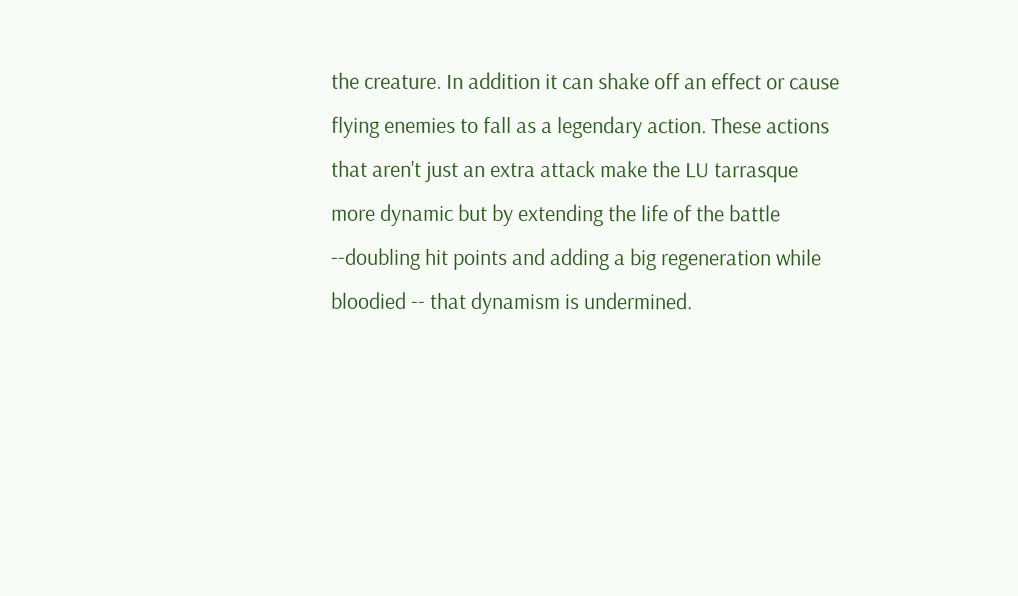the creature. In addition it can shake off an effect or cause flying enemies to fall as a legendary action. These actions that aren't just an extra attack make the LU tarrasque more dynamic but by extending the life of the battle --doubling hit points and adding a big regeneration while bloodied -- that dynamism is undermined.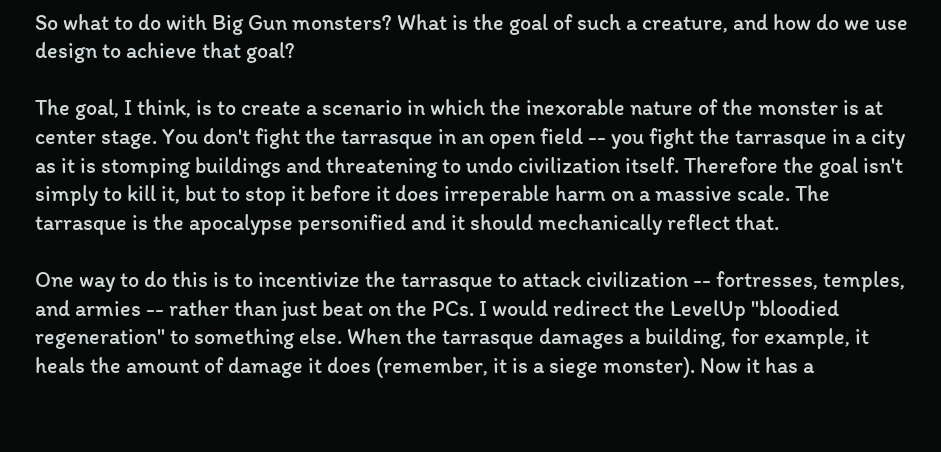So what to do with Big Gun monsters? What is the goal of such a creature, and how do we use design to achieve that goal?

The goal, I think, is to create a scenario in which the inexorable nature of the monster is at center stage. You don't fight the tarrasque in an open field -- you fight the tarrasque in a city as it is stomping buildings and threatening to undo civilization itself. Therefore the goal isn't simply to kill it, but to stop it before it does irreperable harm on a massive scale. The tarrasque is the apocalypse personified and it should mechanically reflect that.

One way to do this is to incentivize the tarrasque to attack civilization -- fortresses, temples, and armies -- rather than just beat on the PCs. I would redirect the LevelUp "bloodied regeneration" to something else. When the tarrasque damages a building, for example, it heals the amount of damage it does (remember, it is a siege monster). Now it has a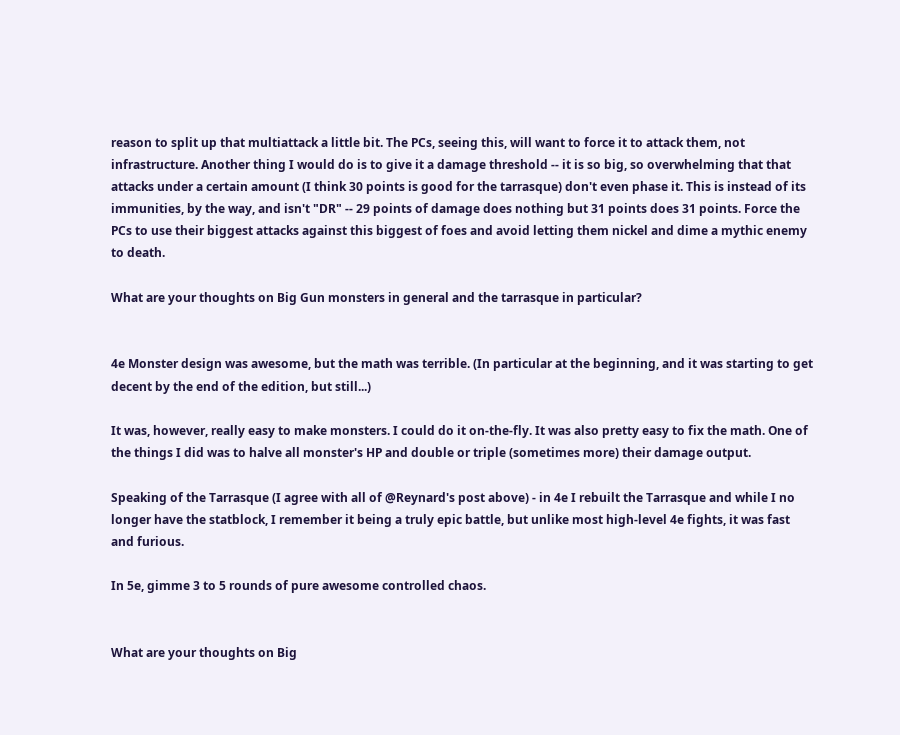reason to split up that multiattack a little bit. The PCs, seeing this, will want to force it to attack them, not infrastructure. Another thing I would do is to give it a damage threshold -- it is so big, so overwhelming that that attacks under a certain amount (I think 30 points is good for the tarrasque) don't even phase it. This is instead of its immunities, by the way, and isn't "DR" -- 29 points of damage does nothing but 31 points does 31 points. Force the PCs to use their biggest attacks against this biggest of foes and avoid letting them nickel and dime a mythic enemy to death.

What are your thoughts on Big Gun monsters in general and the tarrasque in particular?


4e Monster design was awesome, but the math was terrible. (In particular at the beginning, and it was starting to get decent by the end of the edition, but still...)

It was, however, really easy to make monsters. I could do it on-the-fly. It was also pretty easy to fix the math. One of the things I did was to halve all monster's HP and double or triple (sometimes more) their damage output.

Speaking of the Tarrasque (I agree with all of @Reynard's post above) - in 4e I rebuilt the Tarrasque and while I no longer have the statblock, I remember it being a truly epic battle, but unlike most high-level 4e fights, it was fast and furious.

In 5e, gimme 3 to 5 rounds of pure awesome controlled chaos.


What are your thoughts on Big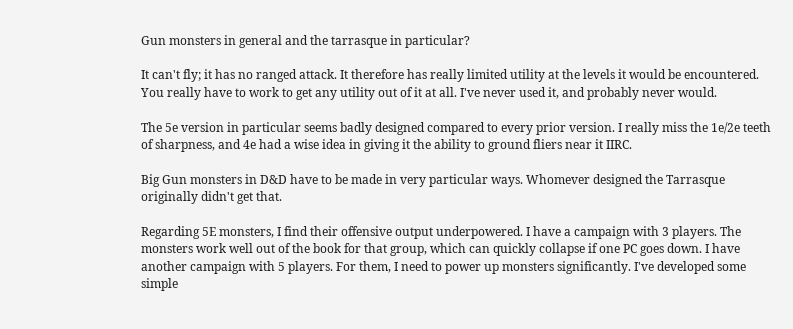Gun monsters in general and the tarrasque in particular?

It can't fly; it has no ranged attack. It therefore has really limited utility at the levels it would be encountered. You really have to work to get any utility out of it at all. I've never used it, and probably never would.

The 5e version in particular seems badly designed compared to every prior version. I really miss the 1e/2e teeth of sharpness, and 4e had a wise idea in giving it the ability to ground fliers near it IIRC.

Big Gun monsters in D&D have to be made in very particular ways. Whomever designed the Tarrasque originally didn't get that.

Regarding 5E monsters, I find their offensive output underpowered. I have a campaign with 3 players. The monsters work well out of the book for that group, which can quickly collapse if one PC goes down. I have another campaign with 5 players. For them, I need to power up monsters significantly. I've developed some simple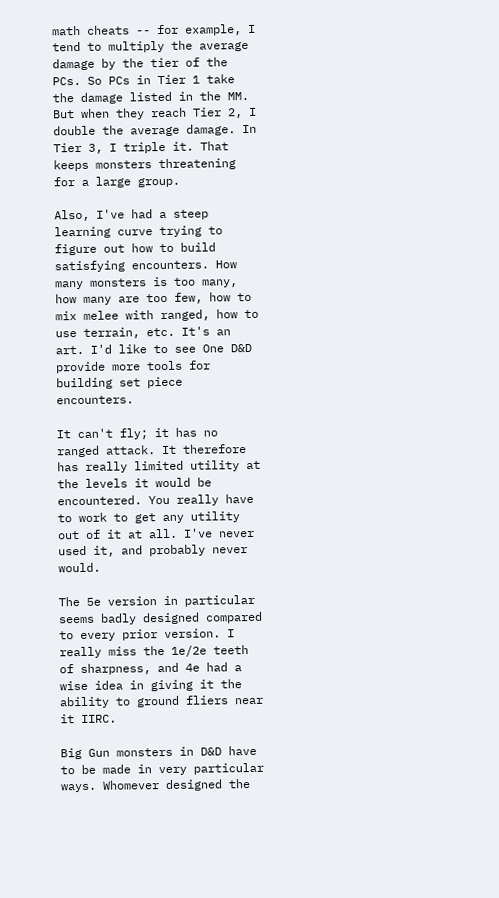math cheats -- for example, I tend to multiply the average damage by the tier of the PCs. So PCs in Tier 1 take the damage listed in the MM. But when they reach Tier 2, I double the average damage. In Tier 3, I triple it. That keeps monsters threatening for a large group.

Also, I've had a steep learning curve trying to figure out how to build satisfying encounters. How many monsters is too many, how many are too few, how to mix melee with ranged, how to use terrain, etc. It's an art. I'd like to see One D&D provide more tools for building set piece encounters.

It can't fly; it has no ranged attack. It therefore has really limited utility at the levels it would be encountered. You really have to work to get any utility out of it at all. I've never used it, and probably never would.

The 5e version in particular seems badly designed compared to every prior version. I really miss the 1e/2e teeth of sharpness, and 4e had a wise idea in giving it the ability to ground fliers near it IIRC.

Big Gun monsters in D&D have to be made in very particular ways. Whomever designed the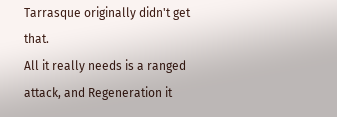Tarrasque originally didn't get that.
All it really needs is a ranged attack, and Regeneration it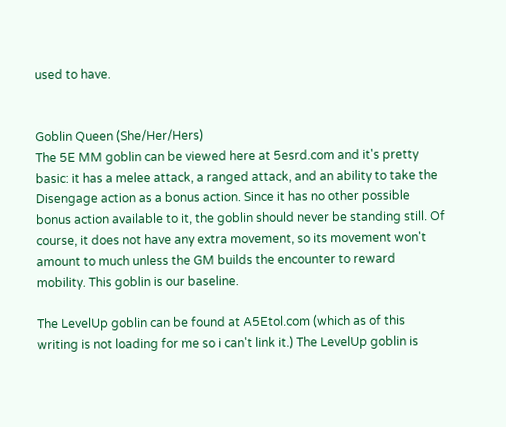used to have.


Goblin Queen (She/Her/Hers)
The 5E MM goblin can be viewed here at 5esrd.com and it's pretty basic: it has a melee attack, a ranged attack, and an ability to take the Disengage action as a bonus action. Since it has no other possible bonus action available to it, the goblin should never be standing still. Of course, it does not have any extra movement, so its movement won't amount to much unless the GM builds the encounter to reward mobility. This goblin is our baseline.

The LevelUp goblin can be found at A5Etol.com (which as of this writing is not loading for me so i can't link it.) The LevelUp goblin is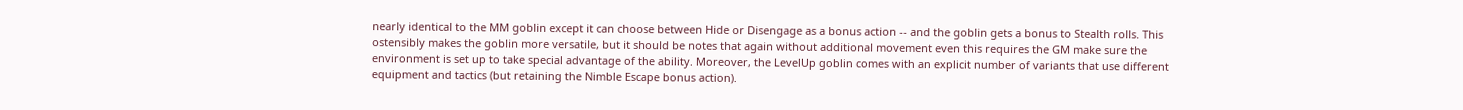nearly identical to the MM goblin except it can choose between Hide or Disengage as a bonus action -- and the goblin gets a bonus to Stealth rolls. This ostensibly makes the goblin more versatile, but it should be notes that again without additional movement even this requires the GM make sure the environment is set up to take special advantage of the ability. Moreover, the LevelUp goblin comes with an explicit number of variants that use different equipment and tactics (but retaining the Nimble Escape bonus action).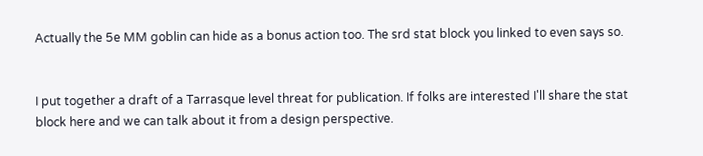Actually the 5e MM goblin can hide as a bonus action too. The srd stat block you linked to even says so.


I put together a draft of a Tarrasque level threat for publication. If folks are interested I'll share the stat block here and we can talk about it from a design perspective.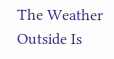The Weather Outside Is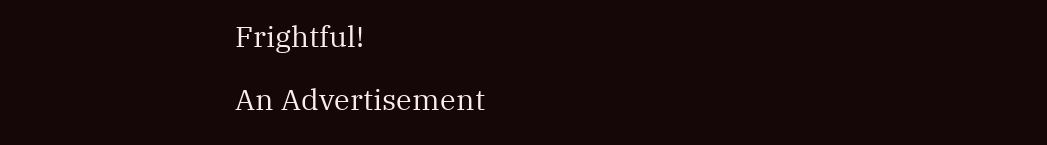Frightful!

An Advertisement